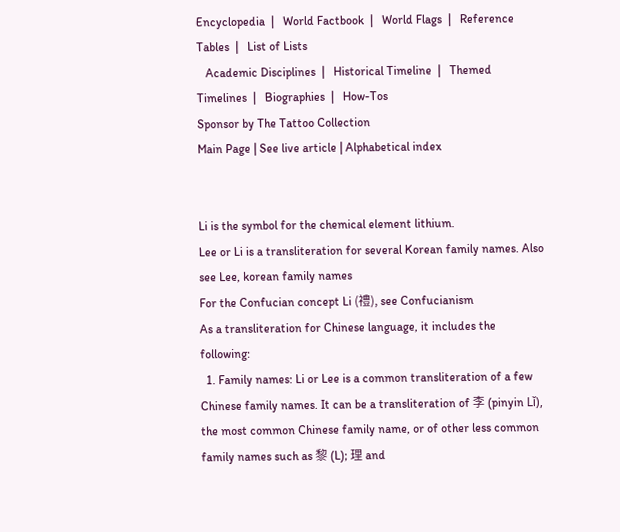Encyclopedia  |   World Factbook  |   World Flags  |   Reference Tables  |   List of Lists
   Academic Disciplines  |   Historical Timeline  |   Themed Timelines  |   Biographies  |   How-Tos
Sponsor by The Tattoo Collection
Main Page | See live article | Alphabetical index


Li is the symbol for the chemical element lithium.
Lee or Li is a transliteration for several Korean family names. Also see Lee, korean family names
For the Confucian concept Li (禮), see Confucianism
As a transliteration for Chinese language, it includes the following:
  1. Family names: Li or Lee is a common transliteration of a few Chinese family names. It can be a transliteration of 李 (pinyin Lǐ), the most common Chinese family name, or of other less common family names such as 黎 (L); 理 and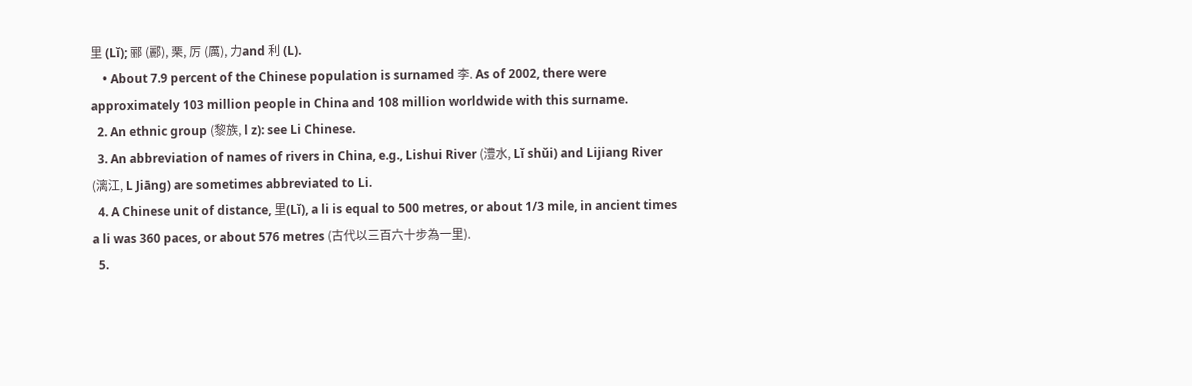里 (Lǐ); 郦 (酈), 栗, 厉 (厲), 力and 利 (L).
    • About 7.9 percent of the Chinese population is surnamed 李. As of 2002, there were approximately 103 million people in China and 108 million worldwide with this surname.
  2. An ethnic group (黎族, l z): see Li Chinese.
  3. An abbreviation of names of rivers in China, e.g., Lishui River (澧水, Lǐ shǔi) and Lijiang River (漓江, L Jiāng) are sometimes abbreviated to Li.
  4. A Chinese unit of distance, 里(Lǐ), a li is equal to 500 metres, or about 1/3 mile, in ancient times a li was 360 paces, or about 576 metres (古代以三百六十步為一里).
  5.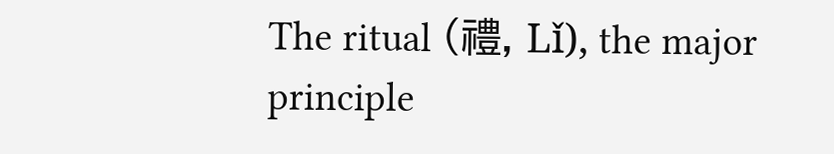The ritual (禮, Lǐ), the major principle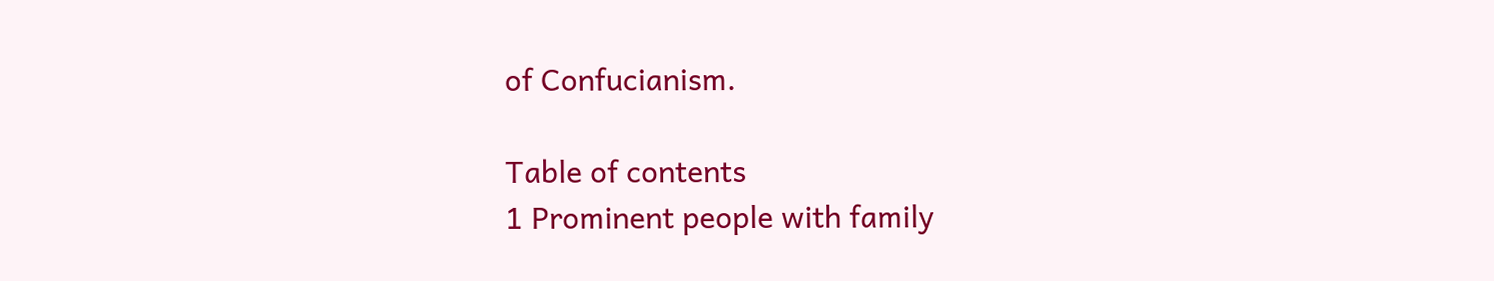of Confucianism.

Table of contents
1 Prominent people with family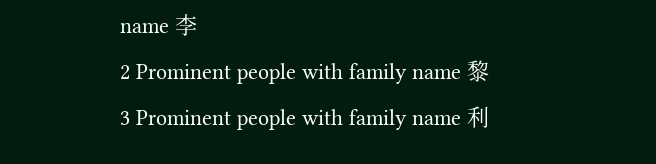name 李
2 Prominent people with family name 黎
3 Prominent people with family name 利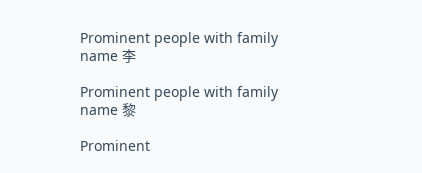Prominent people with family name 李

Prominent people with family name 黎

Prominent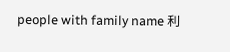people with family name 利